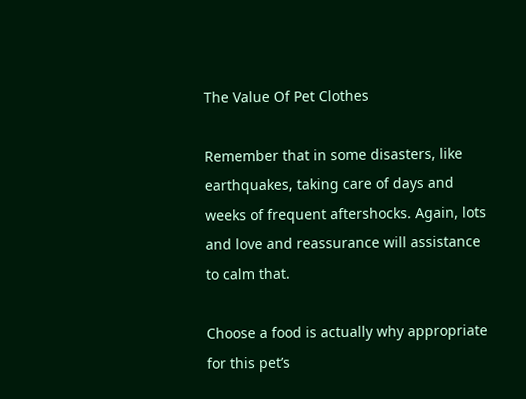The Value Of Pet Clothes

Remember that in some disasters, like earthquakes, taking care of days and weeks of frequent aftershocks. Again, lots and love and reassurance will assistance to calm that.

Choose a food is actually why appropriate for this pet’s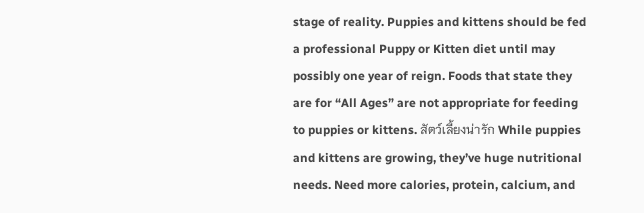stage of reality. Puppies and kittens should be fed a professional Puppy or Kitten diet until may possibly one year of reign. Foods that state they are for “All Ages” are not appropriate for feeding to puppies or kittens. สัตว์เลี้ยงน่ารัก While puppies and kittens are growing, they’ve huge nutritional needs. Need more calories, protein, calcium, and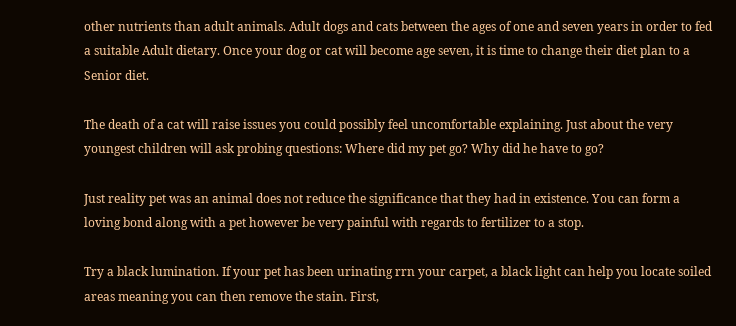other nutrients than adult animals. Adult dogs and cats between the ages of one and seven years in order to fed a suitable Adult dietary. Once your dog or cat will become age seven, it is time to change their diet plan to a Senior diet.

The death of a cat will raise issues you could possibly feel uncomfortable explaining. Just about the very youngest children will ask probing questions: Where did my pet go? Why did he have to go?

Just reality pet was an animal does not reduce the significance that they had in existence. You can form a loving bond along with a pet however be very painful with regards to fertilizer to a stop.

Try a black lumination. If your pet has been urinating rrn your carpet, a black light can help you locate soiled areas meaning you can then remove the stain. First,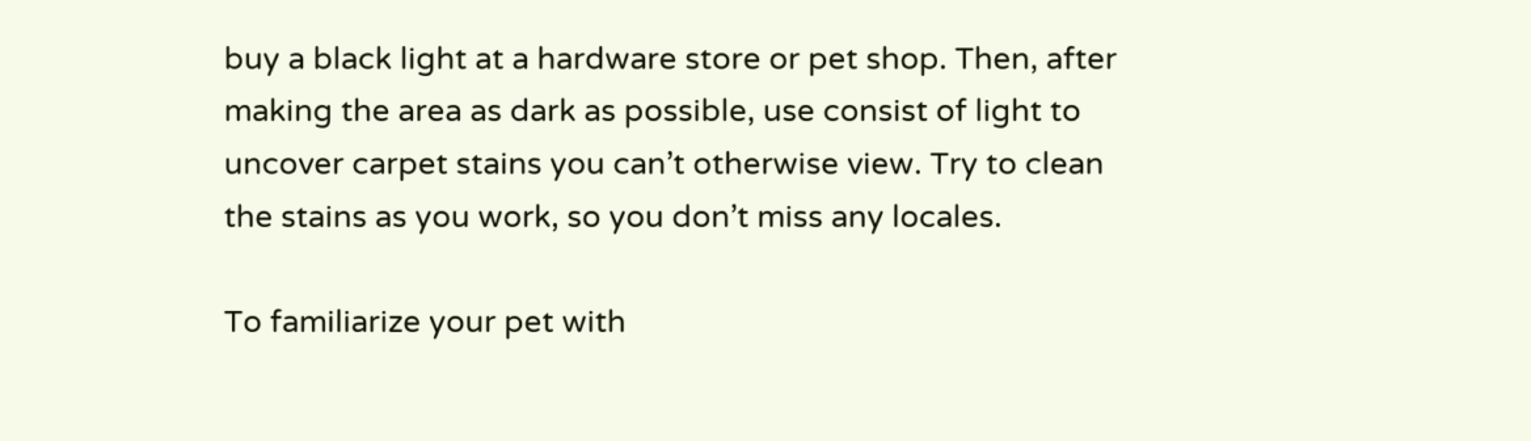buy a black light at a hardware store or pet shop. Then, after making the area as dark as possible, use consist of light to uncover carpet stains you can’t otherwise view. Try to clean the stains as you work, so you don’t miss any locales.

To familiarize your pet with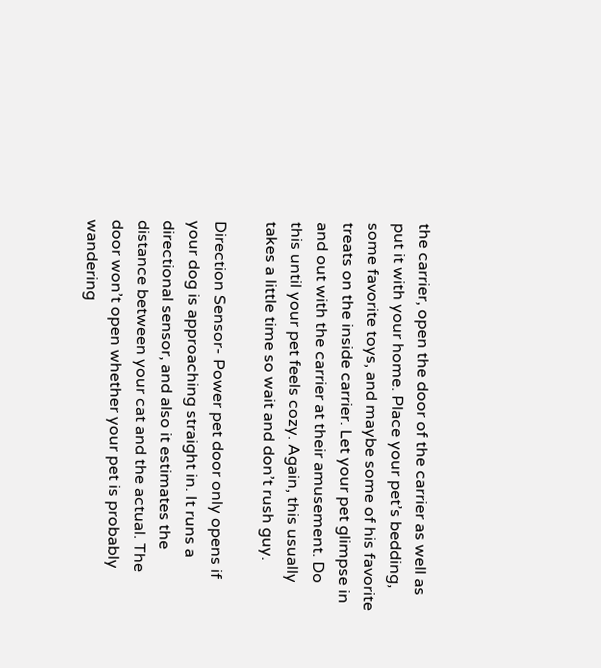the carrier, open the door of the carrier as well as put it with your home. Place your pet’s bedding, some favorite toys, and maybe some of his favorite treats on the inside carrier. Let your pet glimpse in and out with the carrier at their amusement. Do this until your pet feels cozy. Again, this usually takes a little time so wait and don’t rush guy.

Direction Sensor- Power pet door only opens if your dog is approaching straight in. It runs a directional sensor, and also it estimates the distance between your cat and the actual. The door won’t open whether your pet is probably wandering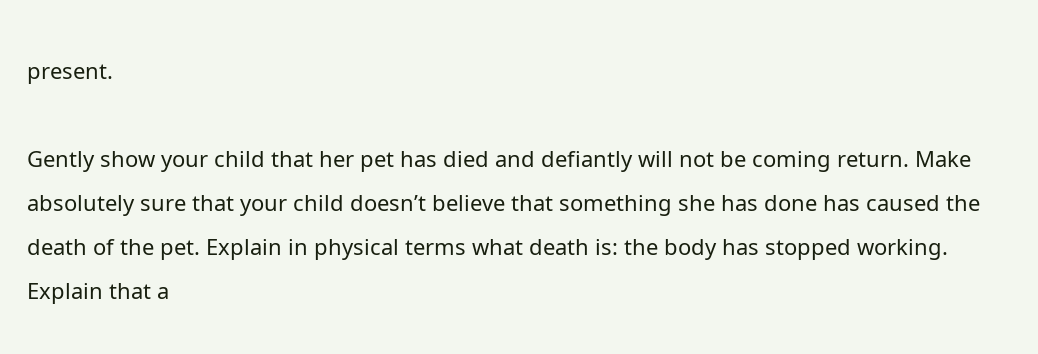present.

Gently show your child that her pet has died and defiantly will not be coming return. Make absolutely sure that your child doesn’t believe that something she has done has caused the death of the pet. Explain in physical terms what death is: the body has stopped working. Explain that a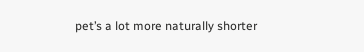pet’s a lot more naturally shorter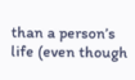than a person’s life (even though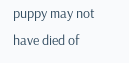puppy may not have died of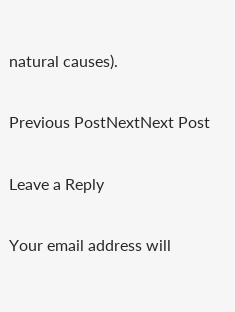natural causes).

Previous PostNextNext Post

Leave a Reply

Your email address will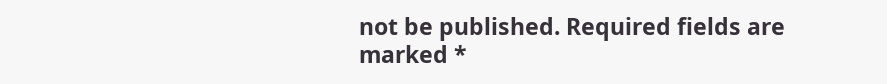not be published. Required fields are marked *